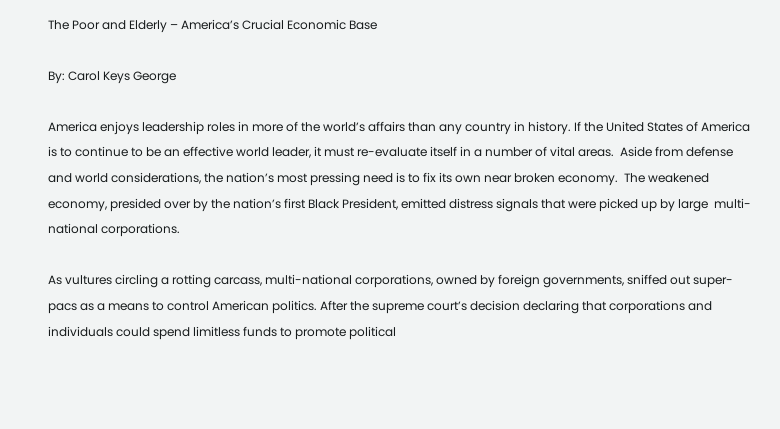The Poor and Elderly – America’s Crucial Economic Base

By: Carol Keys George

America enjoys leadership roles in more of the world’s affairs than any country in history. If the United States of America is to continue to be an effective world leader, it must re-evaluate itself in a number of vital areas.  Aside from defense and world considerations, the nation’s most pressing need is to fix its own near broken economy.  The weakened economy, presided over by the nation’s first Black President, emitted distress signals that were picked up by large  multi-national corporations.

As vultures circling a rotting carcass, multi-national corporations, owned by foreign governments, sniffed out super-pacs as a means to control American politics. After the supreme court’s decision declaring that corporations and individuals could spend limitless funds to promote political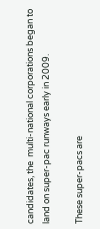candidates, the  multi-national corporations began to land on super-pac runways early in 2009.

These super-pacs are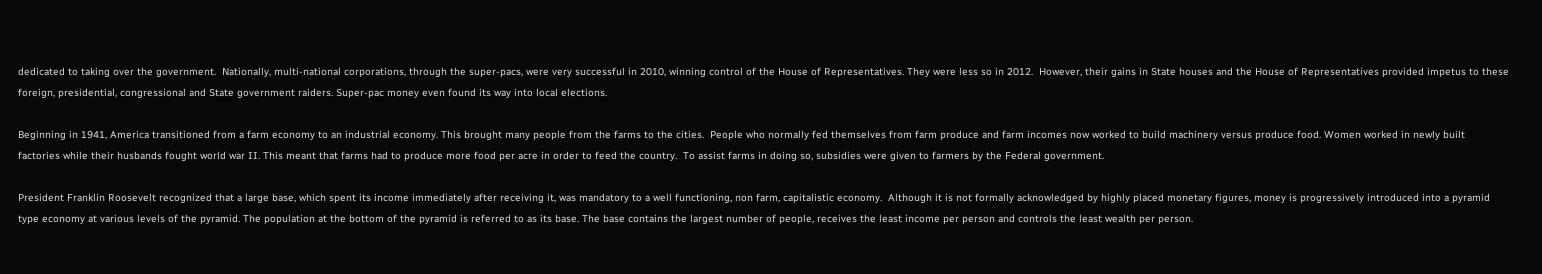dedicated to taking over the government.  Nationally, multi-national corporations, through the super-pacs, were very successful in 2010, winning control of the House of Representatives. They were less so in 2012.  However, their gains in State houses and the House of Representatives provided impetus to these foreign, presidential, congressional and State government raiders. Super-pac money even found its way into local elections.

Beginning in 1941, America transitioned from a farm economy to an industrial economy. This brought many people from the farms to the cities.  People who normally fed themselves from farm produce and farm incomes now worked to build machinery versus produce food. Women worked in newly built factories while their husbands fought world war II. This meant that farms had to produce more food per acre in order to feed the country.  To assist farms in doing so, subsidies were given to farmers by the Federal government.

President Franklin Roosevelt recognized that a large base, which spent its income immediately after receiving it, was mandatory to a well functioning, non farm, capitalistic economy.  Although it is not formally acknowledged by highly placed monetary figures, money is progressively introduced into a pyramid type economy at various levels of the pyramid. The population at the bottom of the pyramid is referred to as its base. The base contains the largest number of people, receives the least income per person and controls the least wealth per person.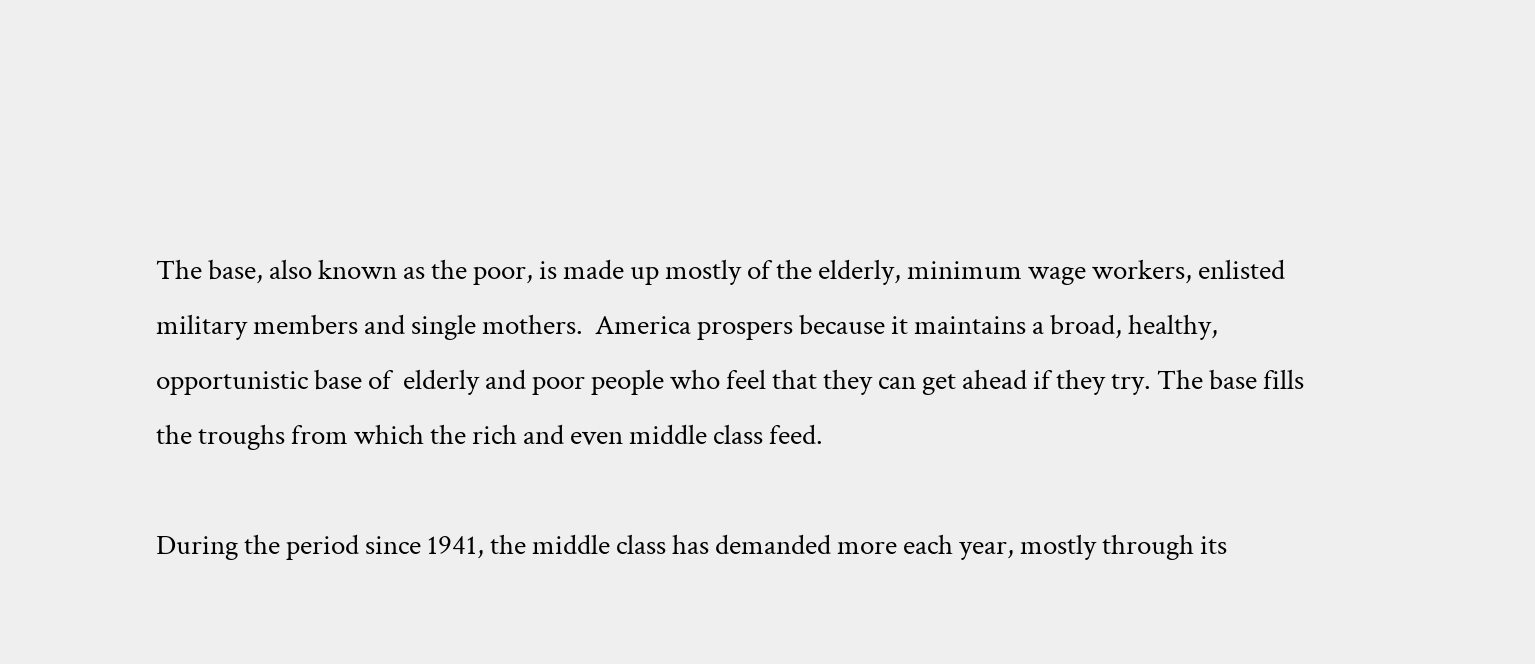The base, also known as the poor, is made up mostly of the elderly, minimum wage workers, enlisted military members and single mothers.  America prospers because it maintains a broad, healthy, opportunistic base of  elderly and poor people who feel that they can get ahead if they try. The base fills the troughs from which the rich and even middle class feed.

During the period since 1941, the middle class has demanded more each year, mostly through its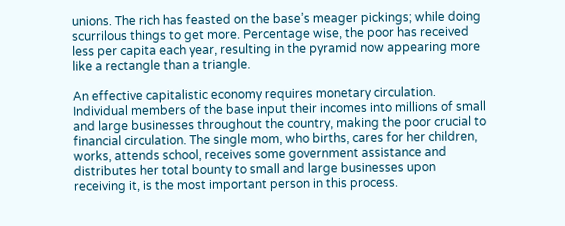unions. The rich has feasted on the base’s meager pickings; while doing scurrilous things to get more. Percentage wise, the poor has received less per capita each year, resulting in the pyramid now appearing more like a rectangle than a triangle.

An effective capitalistic economy requires monetary circulation.  Individual members of the base input their incomes into millions of small and large businesses throughout the country, making the poor crucial to financial circulation. The single mom, who births, cares for her children, works, attends school, receives some government assistance and distributes her total bounty to small and large businesses upon receiving it, is the most important person in this process.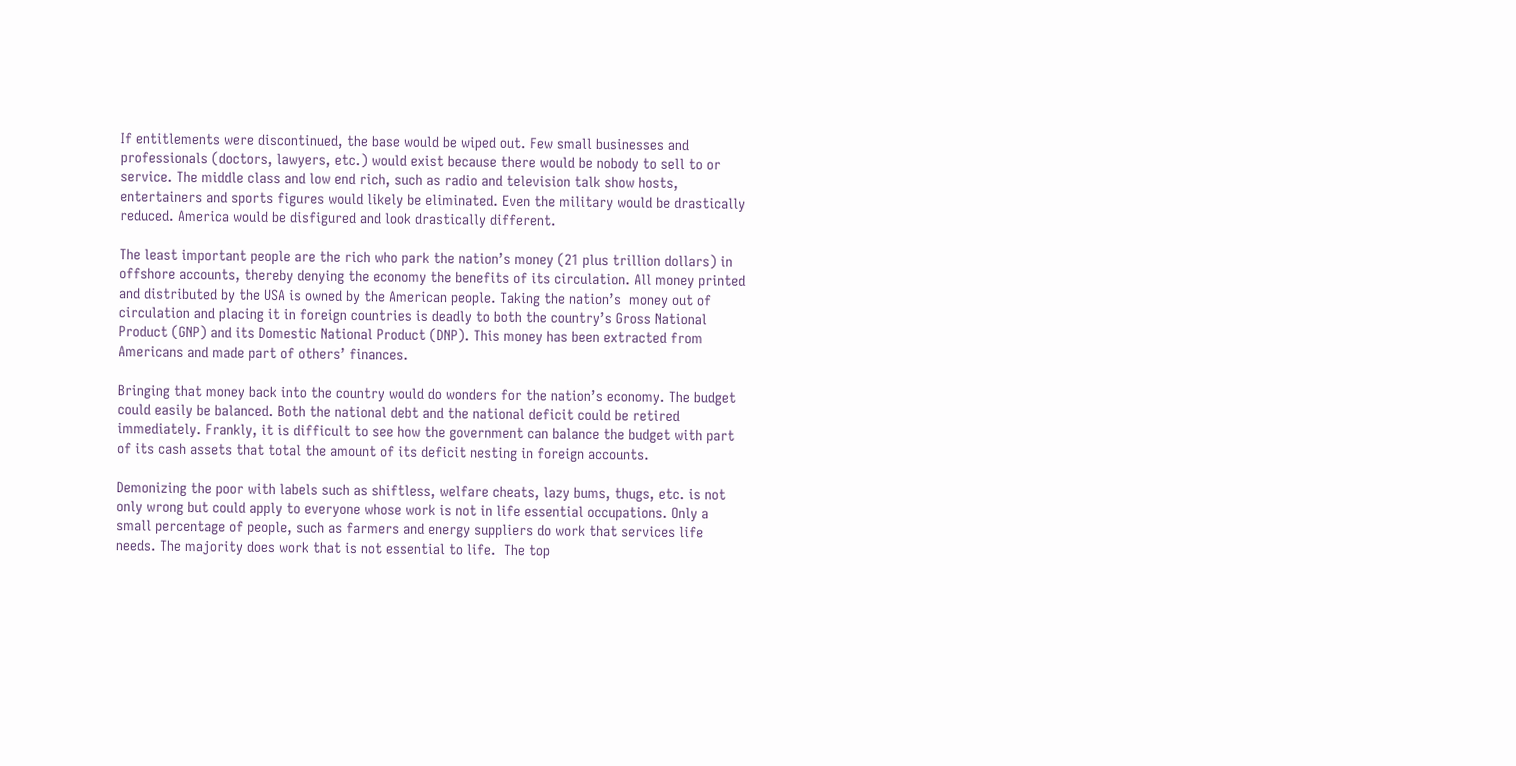If entitlements were discontinued, the base would be wiped out. Few small businesses and professionals (doctors, lawyers, etc.) would exist because there would be nobody to sell to or service. The middle class and low end rich, such as radio and television talk show hosts, entertainers and sports figures would likely be eliminated. Even the military would be drastically reduced. America would be disfigured and look drastically different.

The least important people are the rich who park the nation’s money (21 plus trillion dollars) in offshore accounts, thereby denying the economy the benefits of its circulation. All money printed and distributed by the USA is owned by the American people. Taking the nation’s  money out of circulation and placing it in foreign countries is deadly to both the country’s Gross National Product (GNP) and its Domestic National Product (DNP). This money has been extracted from Americans and made part of others’ finances.

Bringing that money back into the country would do wonders for the nation’s economy. The budget could easily be balanced. Both the national debt and the national deficit could be retired immediately. Frankly, it is difficult to see how the government can balance the budget with part of its cash assets that total the amount of its deficit nesting in foreign accounts.

Demonizing the poor with labels such as shiftless, welfare cheats, lazy bums, thugs, etc. is not only wrong but could apply to everyone whose work is not in life essential occupations. Only a small percentage of people, such as farmers and energy suppliers do work that services life needs. The majority does work that is not essential to life.  The top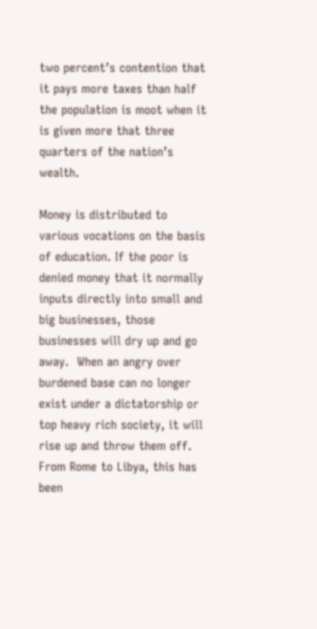two percent’s contention that it pays more taxes than half the population is moot when it is given more that three quarters of the nation’s wealth.

Money is distributed to various vocations on the basis of education. If the poor is denied money that it normally inputs directly into small and big businesses, those businesses will dry up and go away.  When an angry over burdened base can no longer exist under a dictatorship or top heavy rich society, it will rise up and throw them off. From Rome to Libya, this has been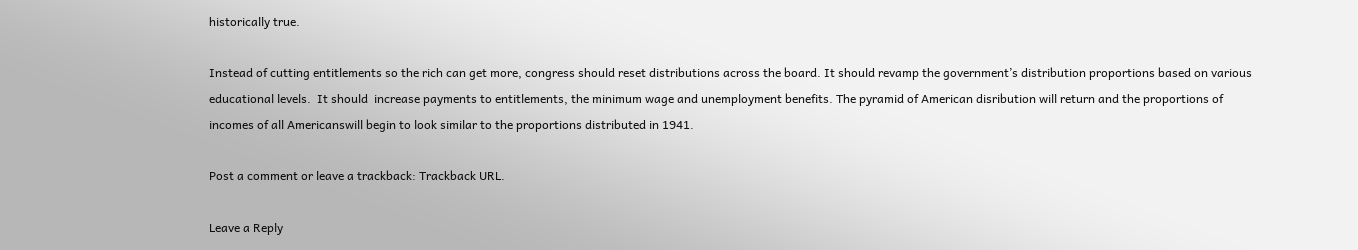historically true.

Instead of cutting entitlements so the rich can get more, congress should reset distributions across the board. It should revamp the government’s distribution proportions based on various educational levels.  It should  increase payments to entitlements, the minimum wage and unemployment benefits. The pyramid of American disribution will return and the proportions of incomes of all Americanswill begin to look similar to the proportions distributed in 1941.

Post a comment or leave a trackback: Trackback URL.

Leave a Reply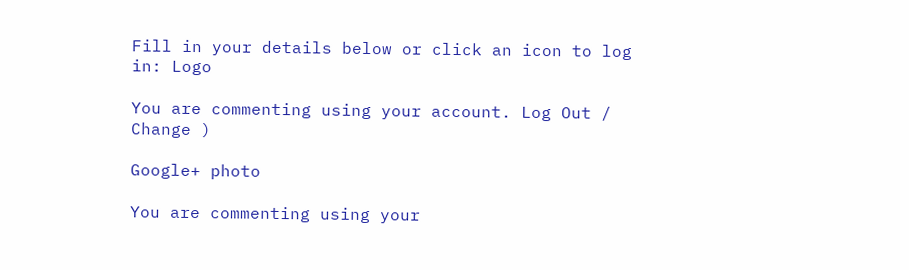Fill in your details below or click an icon to log in: Logo

You are commenting using your account. Log Out /  Change )

Google+ photo

You are commenting using your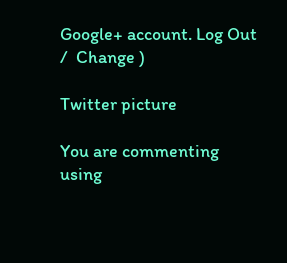Google+ account. Log Out /  Change )

Twitter picture

You are commenting using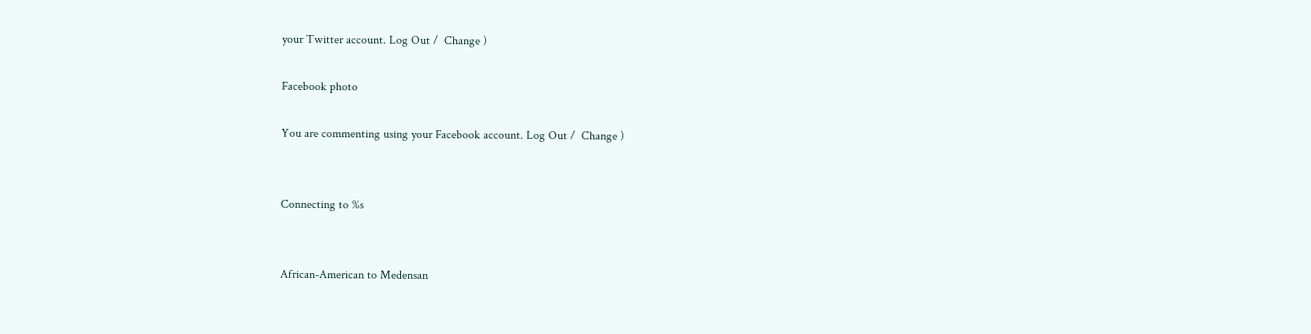your Twitter account. Log Out /  Change )

Facebook photo

You are commenting using your Facebook account. Log Out /  Change )


Connecting to %s


African-American to Medensan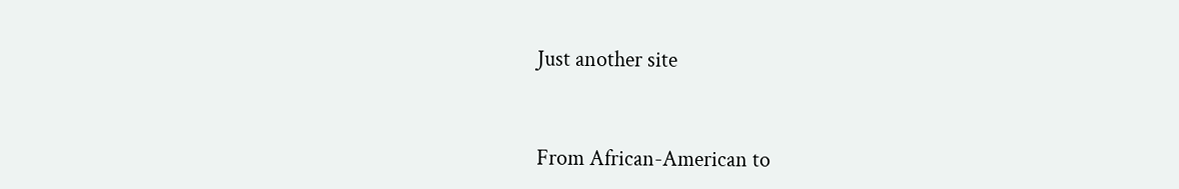Just another site


From African-American to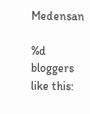Medensan

%d bloggers like this: